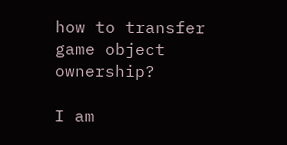how to transfer game object ownership?

I am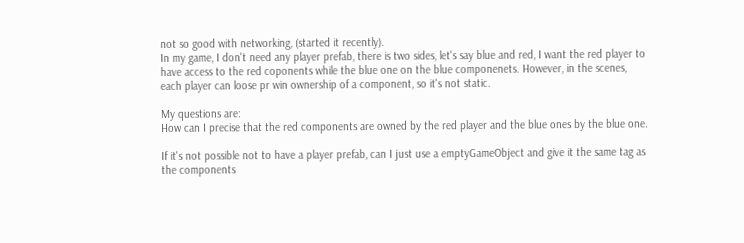not so good with networking, (started it recently).
In my game, I don't need any player prefab, there is two sides, let's say blue and red, I want the red player to have access to the red coponents while the blue one on the blue componenets. However, in the scenes, each player can loose pr win ownership of a component, so it's not static.

My questions are:
How can I precise that the red components are owned by the red player and the blue ones by the blue one.

If it's not possible not to have a player prefab, can I just use a emptyGameObject and give it the same tag as the components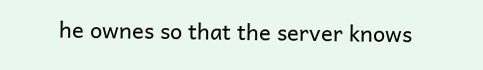he ownes so that the server knows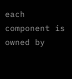each component is owned by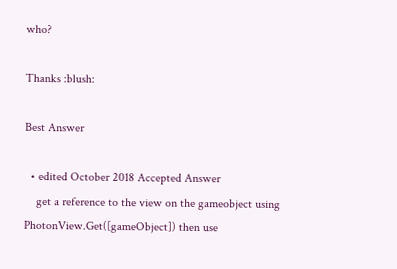who?

Thanks :blush:

Best Answer

  • edited October 2018 Accepted Answer
    get a reference to the view on the gameobject using PhotonView.Get([gameObject]) then use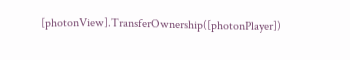[photonView].TransferOwnership([photonPlayer])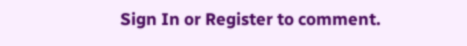Sign In or Register to comment.